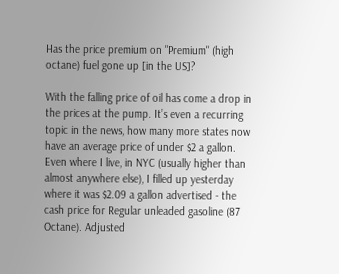Has the price premium on "Premium" (high octane) fuel gone up [in the US]?

With the falling price of oil has come a drop in the prices at the pump. It’s even a recurring topic in the news, how many more states now have an average price of under $2 a gallon. Even where I live, in NYC (usually higher than almost anywhere else), I filled up yesterday where it was $2.09 a gallon advertised - the cash price for Regular unleaded gasoline (87 Octane). Adjusted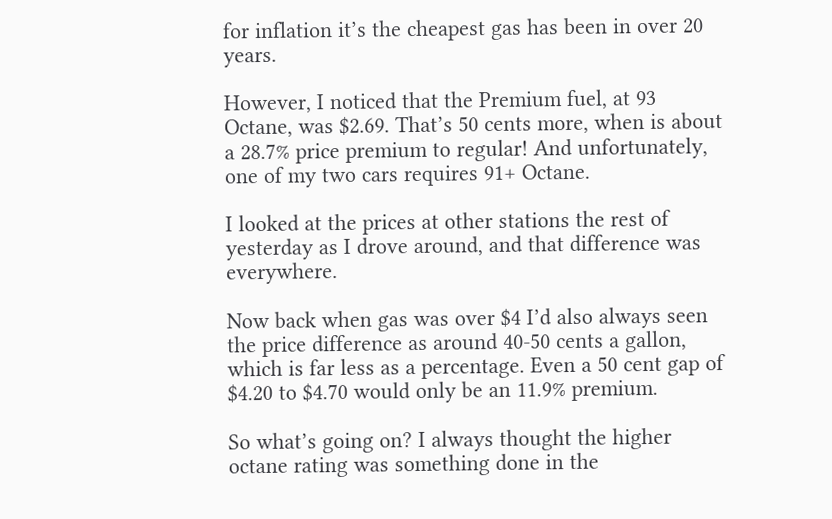for inflation it’s the cheapest gas has been in over 20 years.

However, I noticed that the Premium fuel, at 93 Octane, was $2.69. That’s 50 cents more, when is about a 28.7% price premium to regular! And unfortunately, one of my two cars requires 91+ Octane.

I looked at the prices at other stations the rest of yesterday as I drove around, and that difference was everywhere.

Now back when gas was over $4 I’d also always seen the price difference as around 40-50 cents a gallon, which is far less as a percentage. Even a 50 cent gap of $4.20 to $4.70 would only be an 11.9% premium.

So what’s going on? I always thought the higher octane rating was something done in the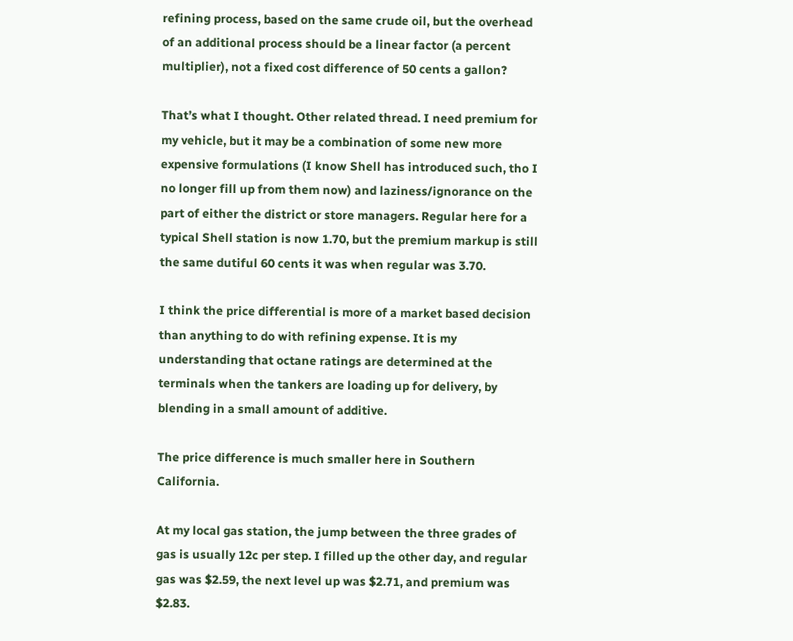refining process, based on the same crude oil, but the overhead of an additional process should be a linear factor (a percent multiplier), not a fixed cost difference of 50 cents a gallon?

That’s what I thought. Other related thread. I need premium for my vehicle, but it may be a combination of some new more expensive formulations (I know Shell has introduced such, tho I no longer fill up from them now) and laziness/ignorance on the part of either the district or store managers. Regular here for a typical Shell station is now 1.70, but the premium markup is still the same dutiful 60 cents it was when regular was 3.70.

I think the price differential is more of a market based decision than anything to do with refining expense. It is my understanding that octane ratings are determined at the terminals when the tankers are loading up for delivery, by blending in a small amount of additive.

The price difference is much smaller here in Southern California.

At my local gas station, the jump between the three grades of gas is usually 12c per step. I filled up the other day, and regular gas was $2.59, the next level up was $2.71, and premium was $2.83.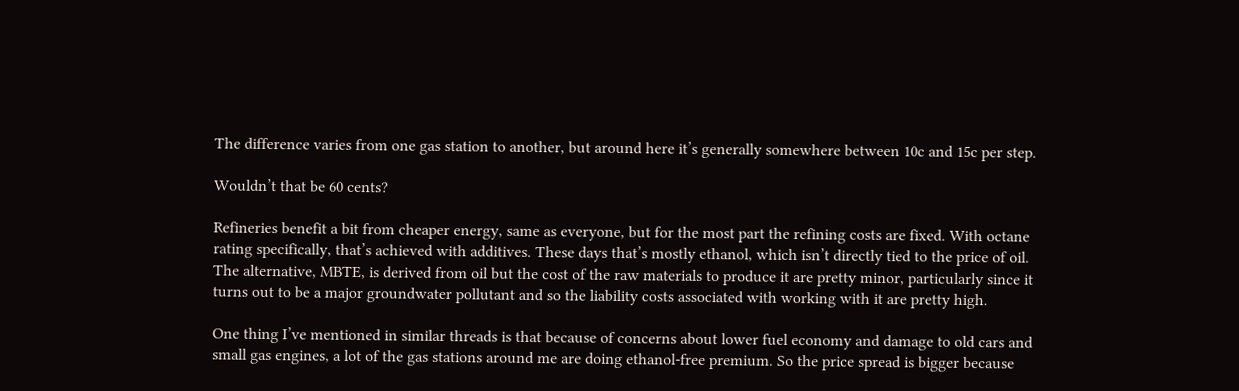The difference varies from one gas station to another, but around here it’s generally somewhere between 10c and 15c per step.

Wouldn’t that be 60 cents?

Refineries benefit a bit from cheaper energy, same as everyone, but for the most part the refining costs are fixed. With octane rating specifically, that’s achieved with additives. These days that’s mostly ethanol, which isn’t directly tied to the price of oil. The alternative, MBTE, is derived from oil but the cost of the raw materials to produce it are pretty minor, particularly since it turns out to be a major groundwater pollutant and so the liability costs associated with working with it are pretty high.

One thing I’ve mentioned in similar threads is that because of concerns about lower fuel economy and damage to old cars and small gas engines, a lot of the gas stations around me are doing ethanol-free premium. So the price spread is bigger because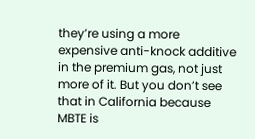they’re using a more expensive anti-knock additive in the premium gas, not just more of it. But you don’t see that in California because MBTE is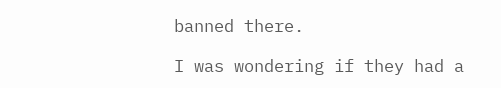banned there.

I was wondering if they had a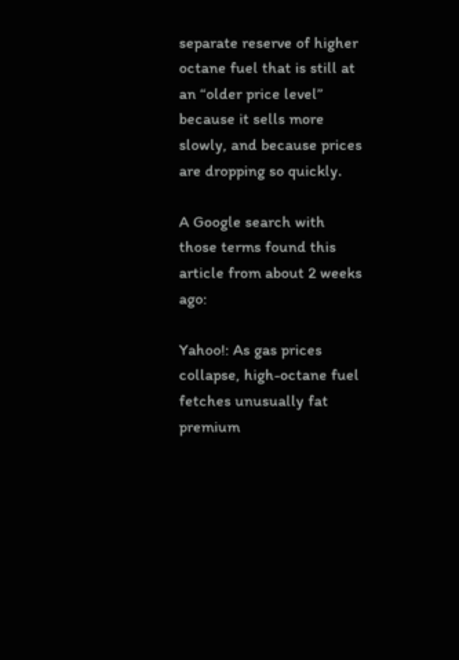separate reserve of higher octane fuel that is still at an “older price level” because it sells more slowly, and because prices are dropping so quickly.

A Google search with those terms found this article from about 2 weeks ago:

Yahoo!: As gas prices collapse, high-octane fuel fetches unusually fat premium